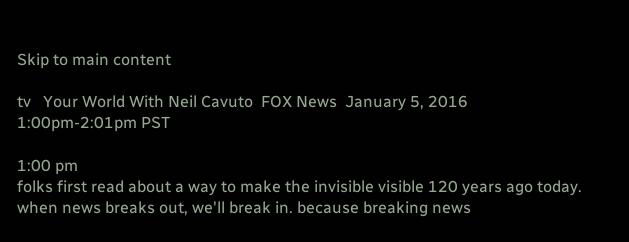Skip to main content

tv   Your World With Neil Cavuto  FOX News  January 5, 2016 1:00pm-2:01pm PST

1:00 pm
folks first read about a way to make the invisible visible 120 years ago today. when news breaks out, we'll break in. because breaking news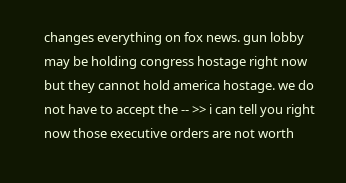changes everything on fox news. gun lobby may be holding congress hostage right now but they cannot hold america hostage. we do not have to accept the -- >> i can tell you right now those executive orders are not worth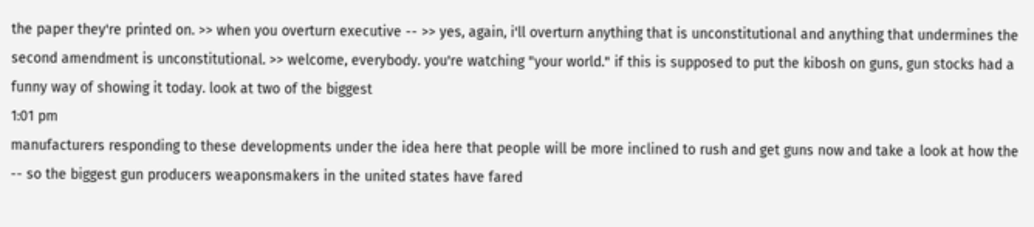the paper they're printed on. >> when you overturn executive -- >> yes, again, i'll overturn anything that is unconstitutional and anything that undermines the second amendment is unconstitutional. >> welcome, everybody. you're watching "your world." if this is supposed to put the kibosh on guns, gun stocks had a funny way of showing it today. look at two of the biggest
1:01 pm
manufacturers responding to these developments under the idea here that people will be more inclined to rush and get guns now and take a look at how the -- so the biggest gun producers weaponsmakers in the united states have fared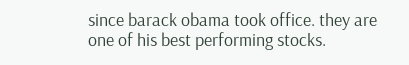since barack obama took office. they are one of his best performing stocks.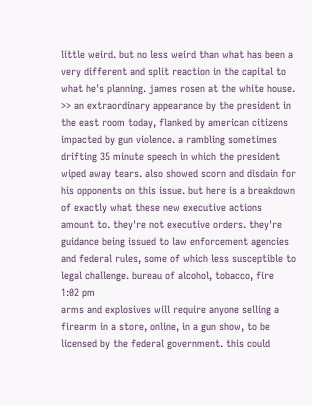little weird. but no less weird than what has been a very different and split reaction in the capital to what he's planning. james rosen at the white house. >> an extraordinary appearance by the president in the east room today, flanked by american citizens impacted by gun violence. a rambling sometimes drifting 35 minute speech in which the president wiped away tears. also showed scorn and disdain for his opponents on this issue. but here is a breakdown of exactly what these new executive actions amount to. they're not executive orders. they're guidance being issued to law enforcement agencies and federal rules, some of which less susceptible to legal challenge. bureau of alcohol, tobacco, fire
1:02 pm
arms and explosives will require anyone selling a firearm in a store, online, in a gun show, to be licensed by the federal government. this could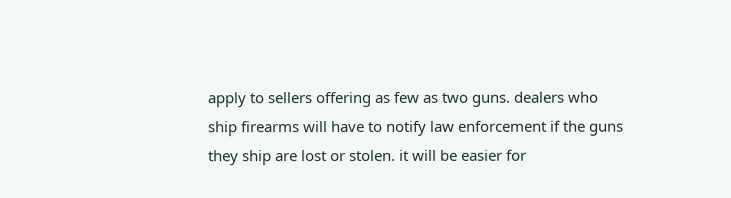apply to sellers offering as few as two guns. dealers who ship firearms will have to notify law enforcement if the guns they ship are lost or stolen. it will be easier for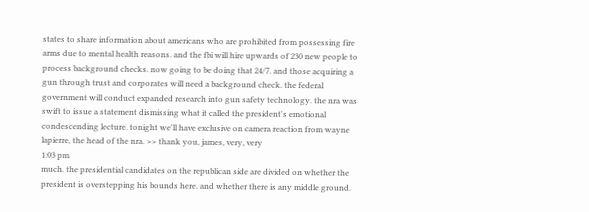states to share information about americans who are prohibited from possessing fire arms due to mental health reasons. and the fbi will hire upwards of 230 new people to process background checks. now going to be doing that 24/7. and those acquiring a gun through trust and corporates will need a background check. the federal government will conduct expanded research into gun safety technology. the nra was swift to issue a statement dismissing what it called the president's emotional condescending lecture. tonight we'll have exclusive on camera reaction from wayne lapierre, the head of the nra. >> thank you, james, very, very
1:03 pm
much. the presidential candidates on the republican side are divided on whether the president is overstepping his bounds here. and whether there is any middle ground.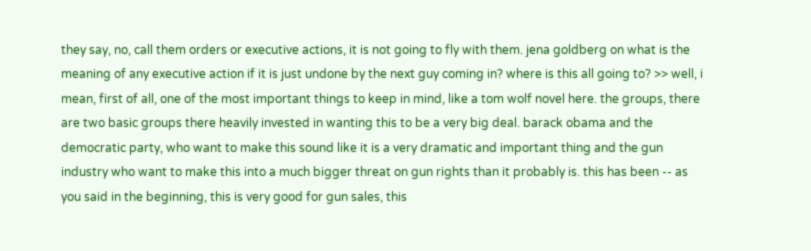they say, no, call them orders or executive actions, it is not going to fly with them. jena goldberg on what is the meaning of any executive action if it is just undone by the next guy coming in? where is this all going to? >> well, i mean, first of all, one of the most important things to keep in mind, like a tom wolf novel here. the groups, there are two basic groups there heavily invested in wanting this to be a very big deal. barack obama and the democratic party, who want to make this sound like it is a very dramatic and important thing and the gun industry who want to make this into a much bigger threat on gun rights than it probably is. this has been -- as you said in the beginning, this is very good for gun sales, this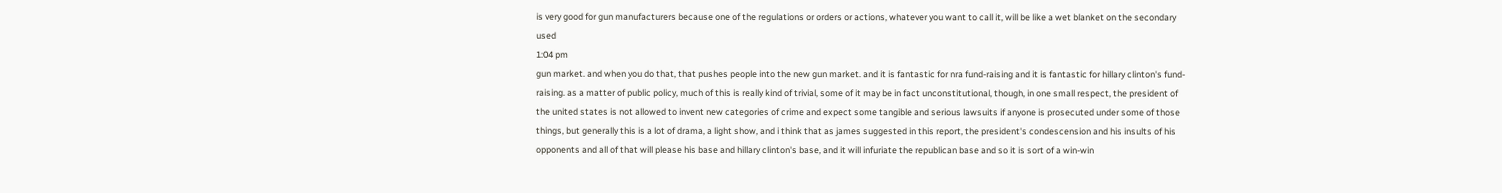is very good for gun manufacturers because one of the regulations or orders or actions, whatever you want to call it, will be like a wet blanket on the secondary used
1:04 pm
gun market. and when you do that, that pushes people into the new gun market. and it is fantastic for nra fund-raising and it is fantastic for hillary clinton's fund-raising. as a matter of public policy, much of this is really kind of trivial, some of it may be in fact unconstitutional, though, in one small respect, the president of the united states is not allowed to invent new categories of crime and expect some tangible and serious lawsuits if anyone is prosecuted under some of those things, but generally this is a lot of drama, a light show, and i think that as james suggested in this report, the president's condescension and his insults of his opponents and all of that will please his base and hillary clinton's base, and it will infuriate the republican base and so it is sort of a win-win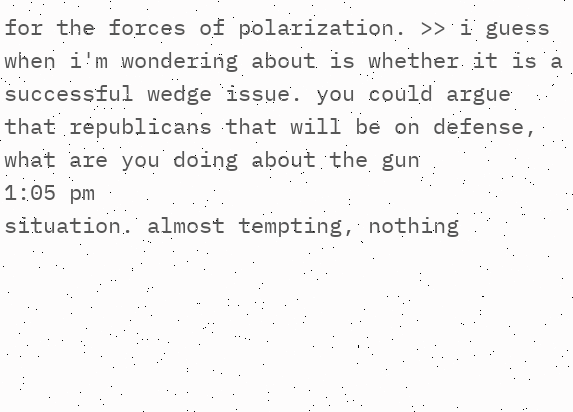for the forces of polarization. >> i guess when i'm wondering about is whether it is a successful wedge issue. you could argue that republicans that will be on defense, what are you doing about the gun
1:05 pm
situation. almost tempting, nothing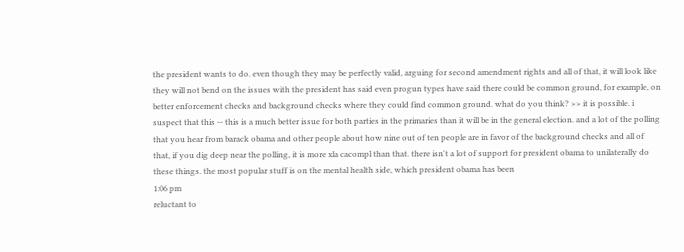the president wants to do. even though they may be perfectly valid, arguing for second amendment rights and all of that, it will look like they will not bend on the issues with the president has said even progun types have said there could be common ground, for example, on better enforcement checks and background checks where they could find common ground. what do you think? >> it is possible. i suspect that this -- this is a much better issue for both parties in the primaries than it will be in the general election. and a lot of the polling that you hear from barack obama and other people about how nine out of ten people are in favor of the background checks and all of that, if you dig deep near the polling, it is more xla cacompl than that. there isn't a lot of support for president obama to unilaterally do these things. the most popular stuff is on the mental health side, which president obama has been
1:06 pm
reluctant to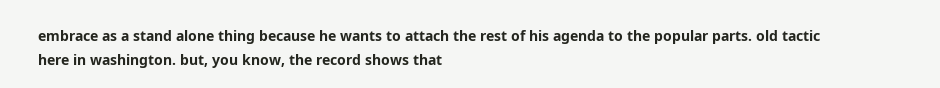embrace as a stand alone thing because he wants to attach the rest of his agenda to the popular parts. old tactic here in washington. but, you know, the record shows that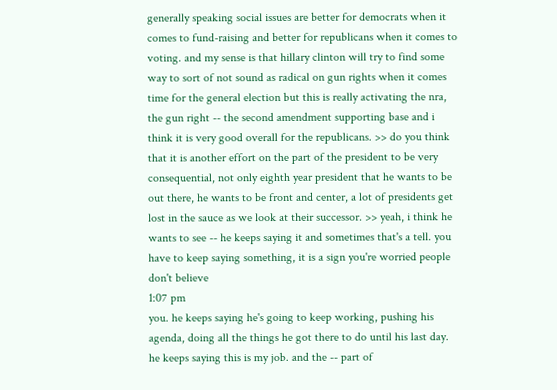generally speaking social issues are better for democrats when it comes to fund-raising and better for republicans when it comes to voting. and my sense is that hillary clinton will try to find some way to sort of not sound as radical on gun rights when it comes time for the general election but this is really activating the nra, the gun right -- the second amendment supporting base and i think it is very good overall for the republicans. >> do you think that it is another effort on the part of the president to be very consequential, not only eighth year president that he wants to be out there, he wants to be front and center, a lot of presidents get lost in the sauce as we look at their successor. >> yeah, i think he wants to see -- he keeps saying it and sometimes that's a tell. you have to keep saying something, it is a sign you're worried people don't believe
1:07 pm
you. he keeps saying he's going to keep working, pushing his agenda, doing all the things he got there to do until his last day. he keeps saying this is my job. and the -- part of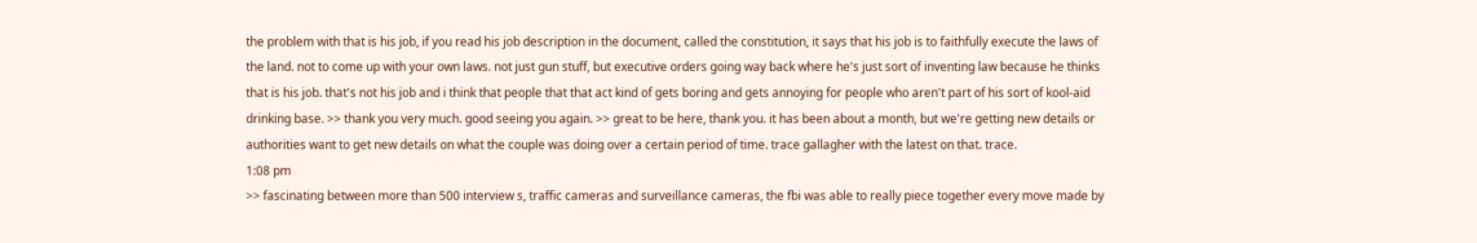the problem with that is his job, if you read his job description in the document, called the constitution, it says that his job is to faithfully execute the laws of the land. not to come up with your own laws. not just gun stuff, but executive orders going way back where he's just sort of inventing law because he thinks that is his job. that's not his job and i think that people that that act kind of gets boring and gets annoying for people who aren't part of his sort of kool-aid drinking base. >> thank you very much. good seeing you again. >> great to be here, thank you. it has been about a month, but we're getting new details or authorities want to get new details on what the couple was doing over a certain period of time. trace gallagher with the latest on that. trace.
1:08 pm
>> fascinating between more than 500 interview s, traffic cameras and surveillance cameras, the fbi was able to really piece together every move made by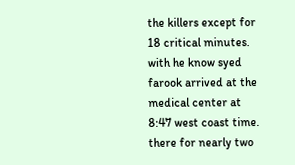the killers except for 18 critical minutes. with he know syed farook arrived at the medical center at 8:47 west coast time. there for nearly two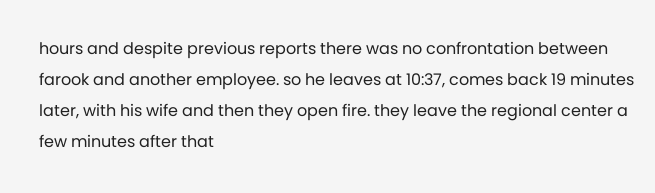hours and despite previous reports there was no confrontation between farook and another employee. so he leaves at 10:37, comes back 19 minutes later, with his wife and then they open fire. they leave the regional center a few minutes after that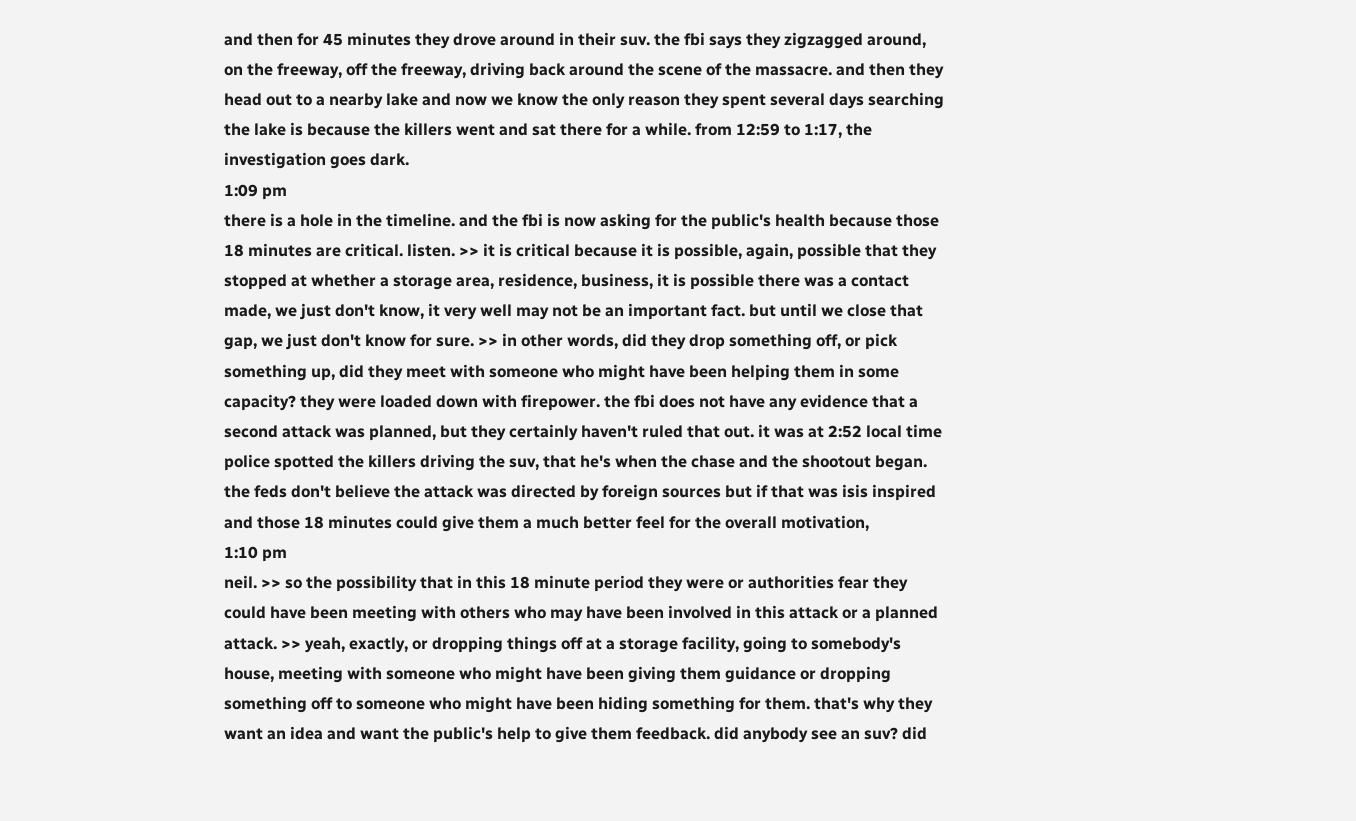and then for 45 minutes they drove around in their suv. the fbi says they zigzagged around, on the freeway, off the freeway, driving back around the scene of the massacre. and then they head out to a nearby lake and now we know the only reason they spent several days searching the lake is because the killers went and sat there for a while. from 12:59 to 1:17, the investigation goes dark.
1:09 pm
there is a hole in the timeline. and the fbi is now asking for the public's health because those 18 minutes are critical. listen. >> it is critical because it is possible, again, possible that they stopped at whether a storage area, residence, business, it is possible there was a contact made, we just don't know, it very well may not be an important fact. but until we close that gap, we just don't know for sure. >> in other words, did they drop something off, or pick something up, did they meet with someone who might have been helping them in some capacity? they were loaded down with firepower. the fbi does not have any evidence that a second attack was planned, but they certainly haven't ruled that out. it was at 2:52 local time police spotted the killers driving the suv, that he's when the chase and the shootout began. the feds don't believe the attack was directed by foreign sources but if that was isis inspired and those 18 minutes could give them a much better feel for the overall motivation,
1:10 pm
neil. >> so the possibility that in this 18 minute period they were or authorities fear they could have been meeting with others who may have been involved in this attack or a planned attack. >> yeah, exactly, or dropping things off at a storage facility, going to somebody's house, meeting with someone who might have been giving them guidance or dropping something off to someone who might have been hiding something for them. that's why they want an idea and want the public's help to give them feedback. did anybody see an suv? did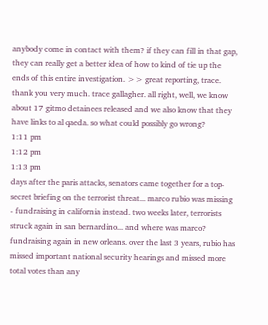anybody come in contact with them? if they can fill in that gap, they can really get a better idea of how to kind of tie up the ends of this entire investigation. >> great reporting, trace. thank you very much. trace gallagher. all right, well, we know about 17 gitmo detainees released and we also know that they have links to al qaeda. so what could possibly go wrong?
1:11 pm
1:12 pm
1:13 pm
days after the paris attacks, senators came together for a top-secret briefing on the terrorist threat... marco rubio was missing - fundraising in california instead. two weeks later, terrorists struck again in san bernardino... and where was marco? fundraising again in new orleans. over the last 3 years, rubio has missed important national security hearings and missed more total votes than any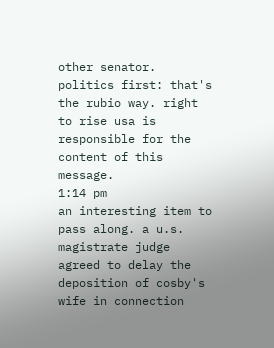other senator. politics first: that's the rubio way. right to rise usa is responsible for the content of this message.
1:14 pm
an interesting item to pass along. a u.s. magistrate judge agreed to delay the deposition of cosby's wife in connection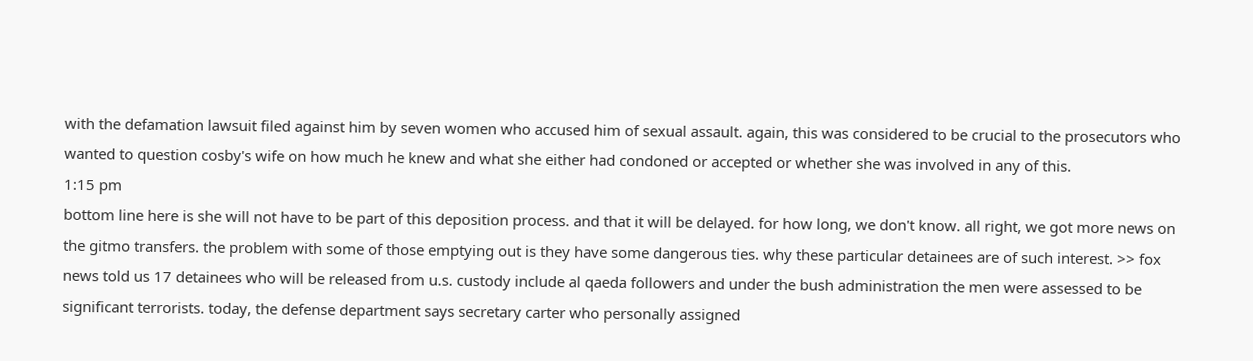with the defamation lawsuit filed against him by seven women who accused him of sexual assault. again, this was considered to be crucial to the prosecutors who wanted to question cosby's wife on how much he knew and what she either had condoned or accepted or whether she was involved in any of this.
1:15 pm
bottom line here is she will not have to be part of this deposition process. and that it will be delayed. for how long, we don't know. all right, we got more news on the gitmo transfers. the problem with some of those emptying out is they have some dangerous ties. why these particular detainees are of such interest. >> fox news told us 17 detainees who will be released from u.s. custody include al qaeda followers and under the bush administration the men were assessed to be significant terrorists. today, the defense department says secretary carter who personally assigned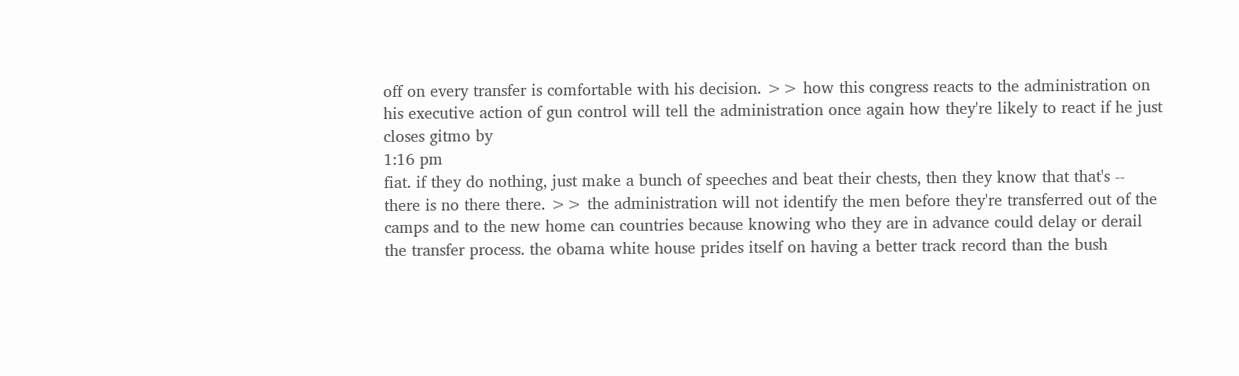off on every transfer is comfortable with his decision. >> how this congress reacts to the administration on his executive action of gun control will tell the administration once again how they're likely to react if he just closes gitmo by
1:16 pm
fiat. if they do nothing, just make a bunch of speeches and beat their chests, then they know that that's -- there is no there there. >> the administration will not identify the men before they're transferred out of the camps and to the new home can countries because knowing who they are in advance could delay or derail the transfer process. the obama white house prides itself on having a better track record than the bush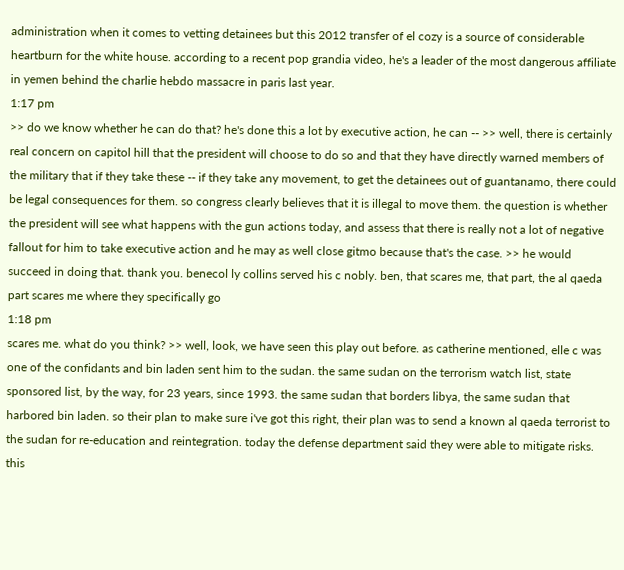administration when it comes to vetting detainees but this 2012 transfer of el cozy is a source of considerable heartburn for the white house. according to a recent pop grandia video, he's a leader of the most dangerous affiliate in yemen behind the charlie hebdo massacre in paris last year.
1:17 pm
>> do we know whether he can do that? he's done this a lot by executive action, he can -- >> well, there is certainly real concern on capitol hill that the president will choose to do so and that they have directly warned members of the military that if they take these -- if they take any movement, to get the detainees out of guantanamo, there could be legal consequences for them. so congress clearly believes that it is illegal to move them. the question is whether the president will see what happens with the gun actions today, and assess that there is really not a lot of negative fallout for him to take executive action and he may as well close gitmo because that's the case. >> he would succeed in doing that. thank you. benecol ly collins served his c nobly. ben, that scares me, that part, the al qaeda part scares me where they specifically go
1:18 pm
scares me. what do you think? >> well, look, we have seen this play out before. as catherine mentioned, elle c was one of the confidants and bin laden sent him to the sudan. the same sudan on the terrorism watch list, state sponsored list, by the way, for 23 years, since 1993. the same sudan that borders libya, the same sudan that harbored bin laden. so their plan to make sure i've got this right, their plan was to send a known al qaeda terrorist to the sudan for re-education and reintegration. today the defense department said they were able to mitigate risks. this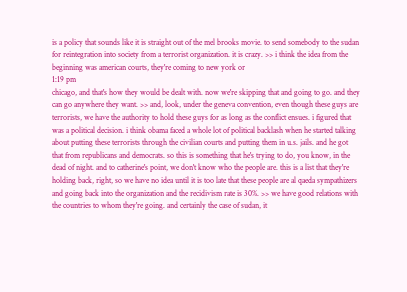is a policy that sounds like it is straight out of the mel brooks movie. to send somebody to the sudan for reintegration into society from a terrorist organization. it is crazy. >> i think the idea from the beginning was american courts, they're coming to new york or
1:19 pm
chicago, and that's how they would be dealt with. now we're skipping that and going to go. and they can go anywhere they want. >> and, look, under the geneva convention, even though these guys are terrorists, we have the authority to hold these guys for as long as the conflict ensues. i figured that was a political decision. i think obama faced a whole lot of political backlash when he started talking about putting these terrorists through the civilian courts and putting them in u.s. jails. and he got that from republicans and democrats. so this is something that he's trying to do, you know, in the dead of night. and to catherine's point, we don't know who the people are. this is a list that they're holding back, right, so we have no idea until it is too late that these people are al qaeda sympathizers and going back into the organization and the recidivism rate is 30%. >> we have good relations with the countries to whom they're going. and certainly the case of sudan, it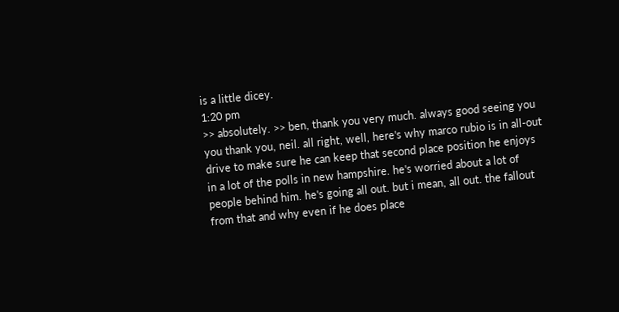is a little dicey.
1:20 pm
>> absolutely. >> ben, thank you very much. always good seeing you you thank you, neil. all right, well, here's why marco rubio is in all-out drive to make sure he can keep that second place position he enjoys in a lot of the polls in new hampshire. he's worried about a lot of people behind him. he's going all out. but i mean, all out. the fallout from that and why even if he does place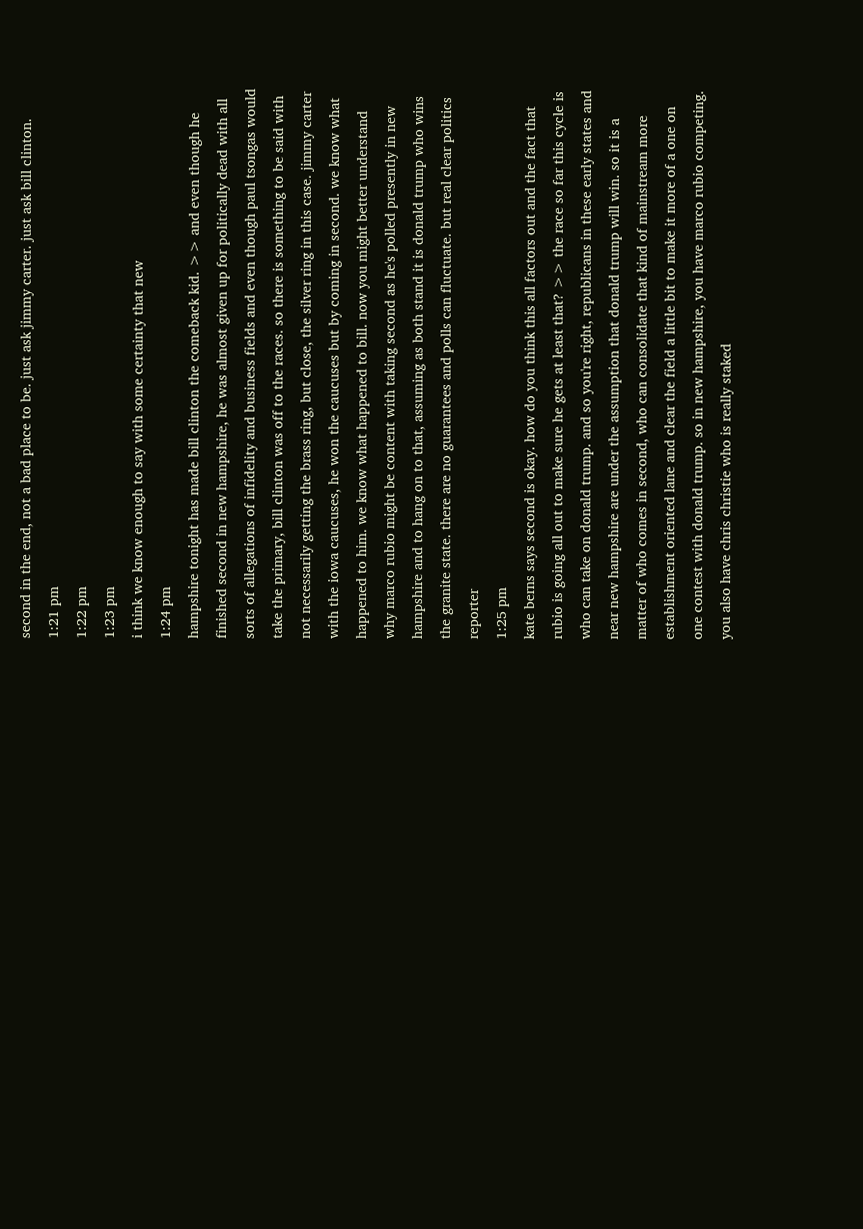second in the end, not a bad place to be. just ask jimmy carter. just ask bill clinton.
1:21 pm
1:22 pm
1:23 pm
i think we know enough to say with some certainty that new
1:24 pm
hampshire tonight has made bill clinton the comeback kid. >> and even though he finished second in new hampshire, he was almost given up for politically dead with all sorts of allegations of infidelity and business fields and even though paul tsongas would take the primary, bill clinton was off to the races. so there is something to be said with not necessarily getting the brass ring, but close, the silver ring in this case. jimmy carter with the iowa caucuses, he won the caucuses but by coming in second. we know what happened to him. we know what happened to bill. now you might better understand why marco rubio might be content with taking second as he's polled presently in new hampshire and to hang on to that, assuming as both stand it is donald trump who wins the granite state. there are no guarantees and polls can fluctuate. but real clear politics reporter
1:25 pm
kate berns says second is okay. how do you think this all factors out and the fact that rubio is going all out to make sure he gets at least that? >> the race so far this cycle is who can take on donald trump. and so you're right, republicans in these early states and near new hampshire are under the assumption that donald trump will win. so it is a matter of who comes in second, who can consolidate that kind of mainstream more establishment oriented lane and clear the field a little bit to make it more of a one on one contest with donald trump. so in new hampshire, you have marco rubio competing. you also have chris christie who is really staked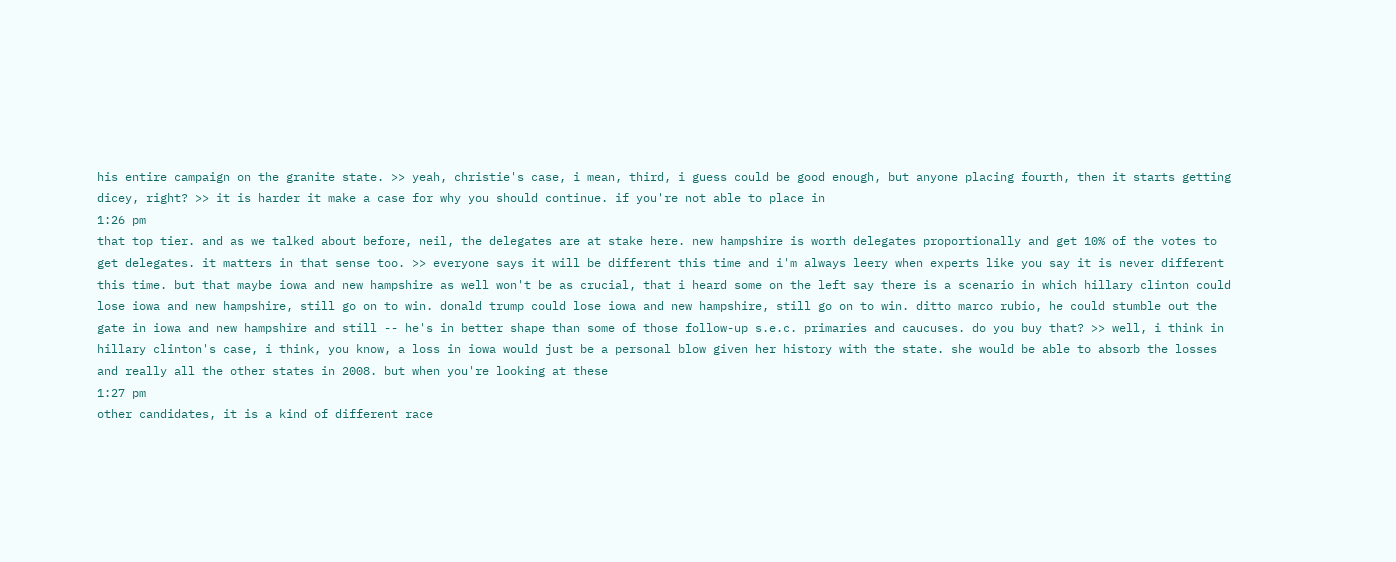his entire campaign on the granite state. >> yeah, christie's case, i mean, third, i guess could be good enough, but anyone placing fourth, then it starts getting dicey, right? >> it is harder it make a case for why you should continue. if you're not able to place in
1:26 pm
that top tier. and as we talked about before, neil, the delegates are at stake here. new hampshire is worth delegates proportionally and get 10% of the votes to get delegates. it matters in that sense too. >> everyone says it will be different this time and i'm always leery when experts like you say it is never different this time. but that maybe iowa and new hampshire as well won't be as crucial, that i heard some on the left say there is a scenario in which hillary clinton could lose iowa and new hampshire, still go on to win. donald trump could lose iowa and new hampshire, still go on to win. ditto marco rubio, he could stumble out the gate in iowa and new hampshire and still -- he's in better shape than some of those follow-up s.e.c. primaries and caucuses. do you buy that? >> well, i think in hillary clinton's case, i think, you know, a loss in iowa would just be a personal blow given her history with the state. she would be able to absorb the losses and really all the other states in 2008. but when you're looking at these
1:27 pm
other candidates, it is a kind of different race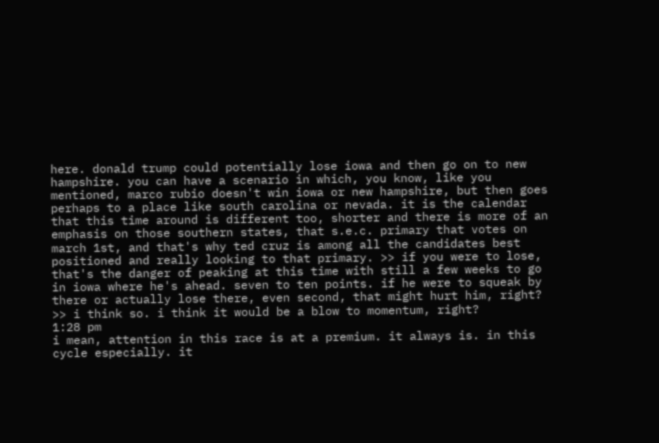here. donald trump could potentially lose iowa and then go on to new hampshire. you can have a scenario in which, you know, like you mentioned, marco rubio doesn't win iowa or new hampshire, but then goes perhaps to a place like south carolina or nevada. it is the calendar that this time around is different too, shorter and there is more of an emphasis on those southern states, that s.e.c. primary that votes on march 1st, and that's why ted cruz is among all the candidates best positioned and really looking to that primary. >> if you were to lose, that's the danger of peaking at this time with still a few weeks to go in iowa where he's ahead. seven to ten points. if he were to squeak by there or actually lose there, even second, that might hurt him, right? >> i think so. i think it would be a blow to momentum, right?
1:28 pm
i mean, attention in this race is at a premium. it always is. in this cycle especially. it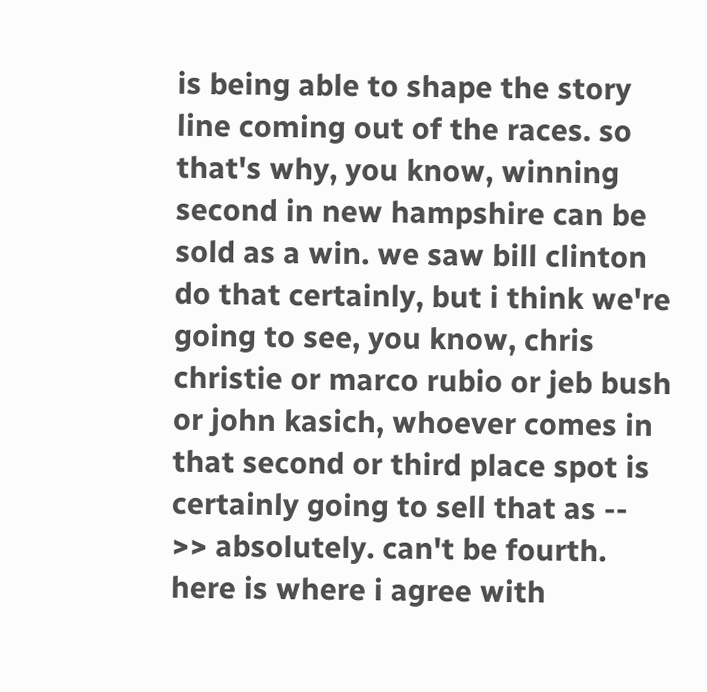is being able to shape the story line coming out of the races. so that's why, you know, winning second in new hampshire can be sold as a win. we saw bill clinton do that certainly, but i think we're going to see, you know, chris christie or marco rubio or jeb bush or john kasich, whoever comes in that second or third place spot is certainly going to sell that as -- >> absolutely. can't be fourth. here is where i agree with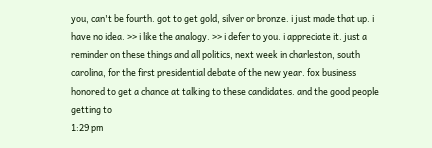you, can't be fourth. got to get gold, silver or bronze. i just made that up. i have no idea. >> i like the analogy. >> i defer to you. i appreciate it. just a reminder on these things and all politics, next week in charleston, south carolina, for the first presidential debate of the new year. fox business honored to get a chance at talking to these candidates. and the good people getting to
1:29 pm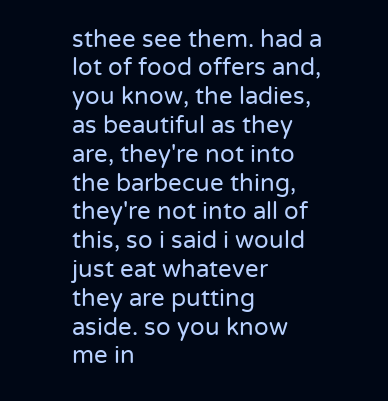sthee see them. had a lot of food offers and, you know, the ladies, as beautiful as they are, they're not into the barbecue thing, they're not into all of this, so i said i would just eat whatever they are putting aside. so you know me in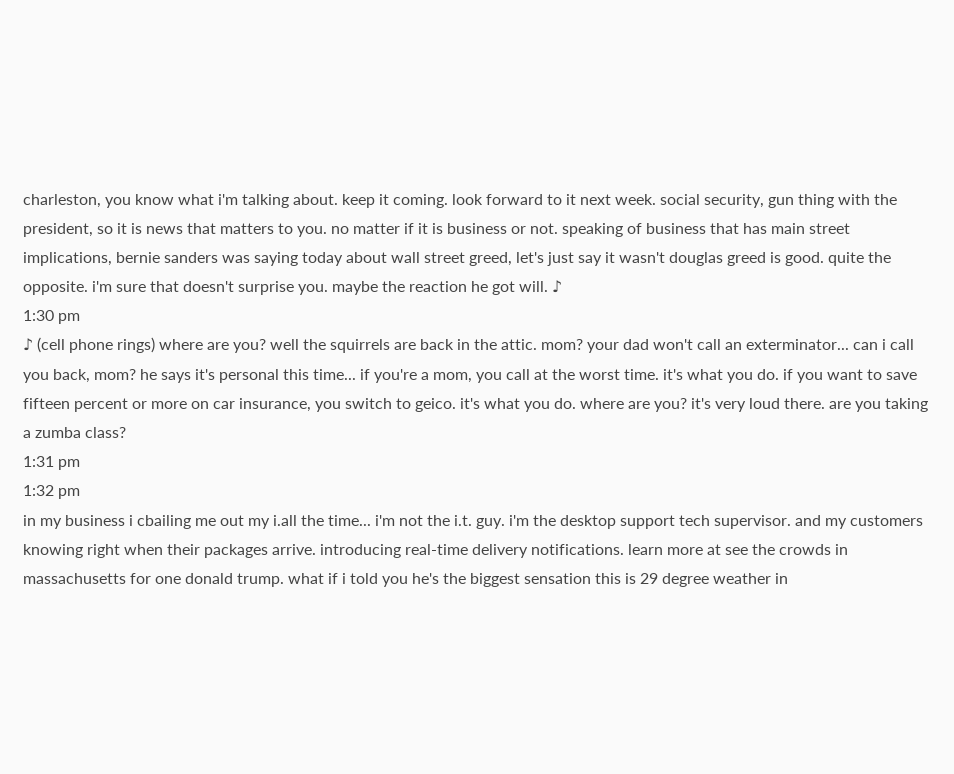charleston, you know what i'm talking about. keep it coming. look forward to it next week. social security, gun thing with the president, so it is news that matters to you. no matter if it is business or not. speaking of business that has main street implications, bernie sanders was saying today about wall street greed, let's just say it wasn't douglas greed is good. quite the opposite. i'm sure that doesn't surprise you. maybe the reaction he got will. ♪
1:30 pm
♪ (cell phone rings) where are you? well the squirrels are back in the attic. mom? your dad won't call an exterminator... can i call you back, mom? he says it's personal this time... if you're a mom, you call at the worst time. it's what you do. if you want to save fifteen percent or more on car insurance, you switch to geico. it's what you do. where are you? it's very loud there. are you taking a zumba class?
1:31 pm
1:32 pm
in my business i cbailing me out my i.all the time... i'm not the i.t. guy. i'm the desktop support tech supervisor. and my customers knowing right when their packages arrive. introducing real-time delivery notifications. learn more at see the crowds in massachusetts for one donald trump. what if i told you he's the biggest sensation this is 29 degree weather in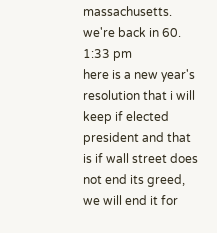massachusetts. we're back in 60.
1:33 pm
here is a new year's resolution that i will keep if elected president and that is if wall street does not end its greed, we will end it for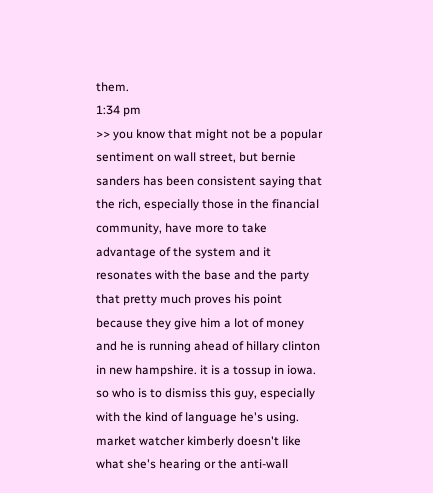them.
1:34 pm
>> you know that might not be a popular sentiment on wall street, but bernie sanders has been consistent saying that the rich, especially those in the financial community, have more to take advantage of the system and it resonates with the base and the party that pretty much proves his point because they give him a lot of money and he is running ahead of hillary clinton in new hampshire. it is a tossup in iowa. so who is to dismiss this guy, especially with the kind of language he's using. market watcher kimberly doesn't like what she's hearing or the anti-wall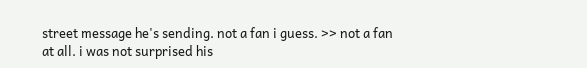street message he's sending. not a fan i guess. >> not a fan at all. i was not surprised his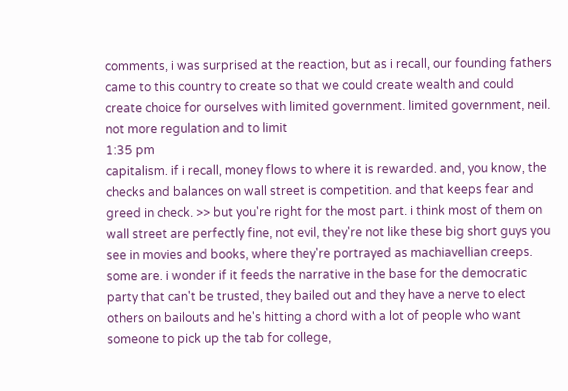comments, i was surprised at the reaction, but as i recall, our founding fathers came to this country to create so that we could create wealth and could create choice for ourselves with limited government. limited government, neil. not more regulation and to limit
1:35 pm
capitalism. if i recall, money flows to where it is rewarded. and, you know, the checks and balances on wall street is competition. and that keeps fear and greed in check. >> but you're right for the most part. i think most of them on wall street are perfectly fine, not evil, they're not like these big short guys you see in movies and books, where they're portrayed as machiavellian creeps. some are. i wonder if it feeds the narrative in the base for the democratic party that can't be trusted, they bailed out and they have a nerve to elect others on bailouts and he's hitting a chord with a lot of people who want someone to pick up the tab for college,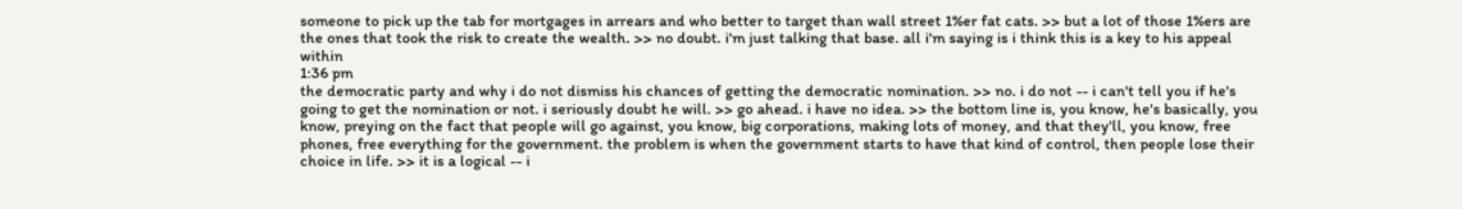someone to pick up the tab for mortgages in arrears and who better to target than wall street 1%er fat cats. >> but a lot of those 1%ers are the ones that took the risk to create the wealth. >> no doubt. i'm just talking that base. all i'm saying is i think this is a key to his appeal within
1:36 pm
the democratic party and why i do not dismiss his chances of getting the democratic nomination. >> no. i do not -- i can't tell you if he's going to get the nomination or not. i seriously doubt he will. >> go ahead. i have no idea. >> the bottom line is, you know, he's basically, you know, preying on the fact that people will go against, you know, big corporations, making lots of money, and that they'll, you know, free phones, free everything for the government. the problem is when the government starts to have that kind of control, then people lose their choice in life. >> it is a logical -- i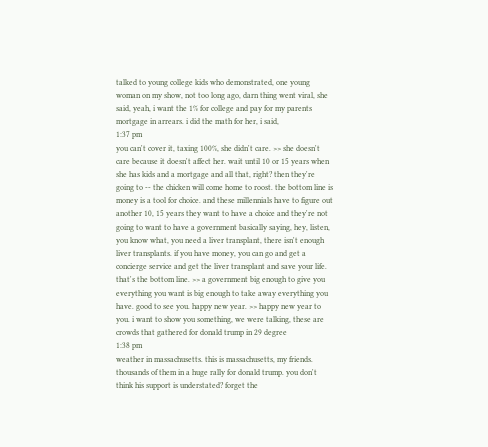talked to young college kids who demonstrated, one young woman on my show, not too long ago, darn thing went viral, she said, yeah, i want the 1% for college and pay for my parents mortgage in arrears. i did the math for her, i said,
1:37 pm
you can't cover it, taxing 100%, she didn't care. >> she doesn't care because it doesn't affect her. wait until 10 or 15 years when she has kids and a mortgage and all that, right? then they're going to -- the chicken will come home to roost. the bottom line is money is a tool for choice. and these millennials have to figure out another 10, 15 years they want to have a choice and they're not going to want to have a government basically saying, hey, listen, you know what, you need a liver transplant, there isn't enough liver transplants. if you have money, you can go and get a concierge service and get the liver transplant and save your life. that's the bottom line. >> a government big enough to give you everything you want is big enough to take away everything you have. good to see you. happy new year. >> happy new year to you. i want to show you something, we were talking, these are crowds that gathered for donald trump in 29 degree
1:38 pm
weather in massachusetts. this is massachusetts, my friends. thousands of them in a huge rally for donald trump. you don't think his support is understated? forget the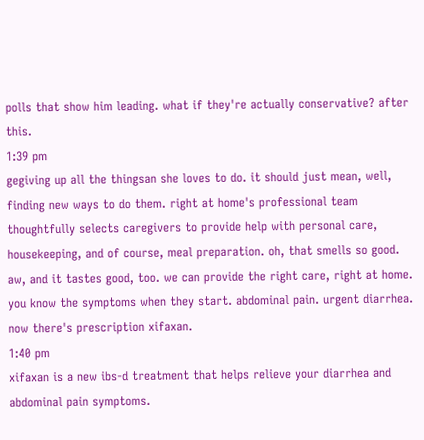polls that show him leading. what if they're actually conservative? after this.
1:39 pm
gegiving up all the thingsan she loves to do. it should just mean, well, finding new ways to do them. right at home's professional team thoughtfully selects caregivers to provide help with personal care, housekeeping, and of course, meal preparation. oh, that smells so good. aw, and it tastes good, too. we can provide the right care, right at home. you know the symptoms when they start. abdominal pain. urgent diarrhea. now there's prescription xifaxan.
1:40 pm
xifaxan is a new ibs-d treatment that helps relieve your diarrhea and abdominal pain symptoms.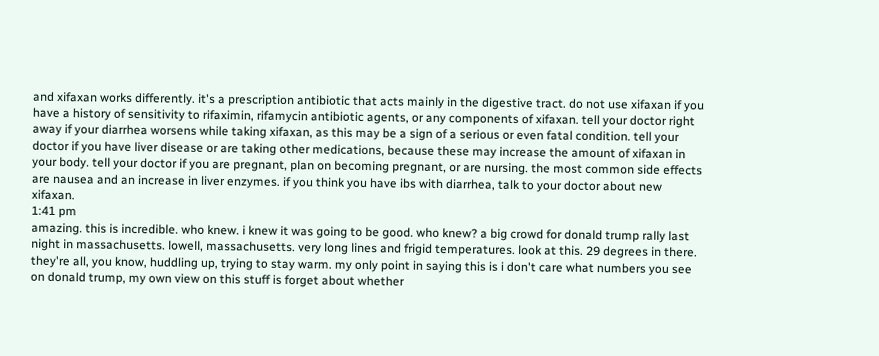and xifaxan works differently. it's a prescription antibiotic that acts mainly in the digestive tract. do not use xifaxan if you have a history of sensitivity to rifaximin, rifamycin antibiotic agents, or any components of xifaxan. tell your doctor right away if your diarrhea worsens while taking xifaxan, as this may be a sign of a serious or even fatal condition. tell your doctor if you have liver disease or are taking other medications, because these may increase the amount of xifaxan in your body. tell your doctor if you are pregnant, plan on becoming pregnant, or are nursing. the most common side effects are nausea and an increase in liver enzymes. if you think you have ibs with diarrhea, talk to your doctor about new xifaxan.
1:41 pm
amazing. this is incredible. who knew. i knew it was going to be good. who knew? a big crowd for donald trump rally last night in massachusetts. lowell, massachusetts. very long lines and frigid temperatures. look at this. 29 degrees in there. they're all, you know, huddling up, trying to stay warm. my only point in saying this is i don't care what numbers you see on donald trump, my own view on this stuff is forget about whether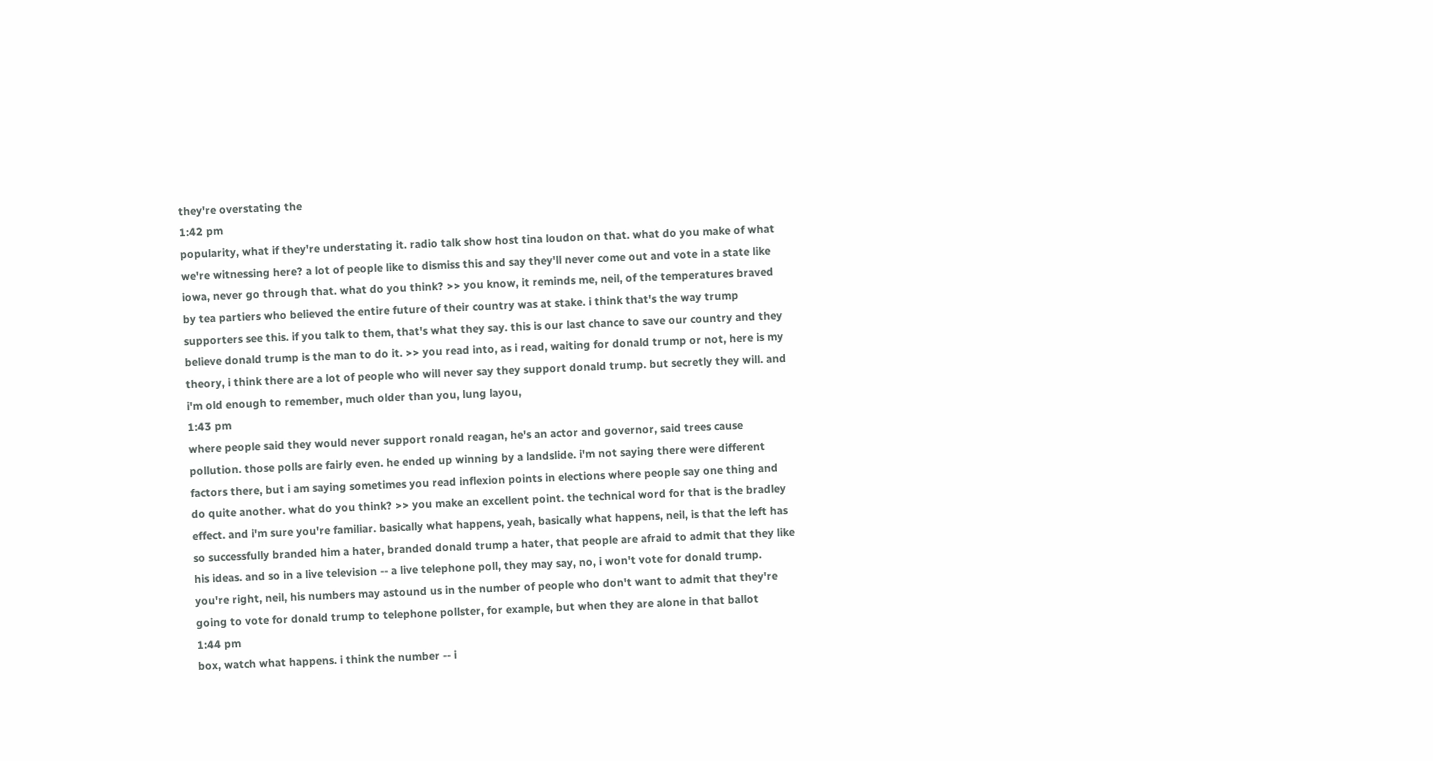they're overstating the
1:42 pm
popularity, what if they're understating it. radio talk show host tina loudon on that. what do you make of what we're witnessing here? a lot of people like to dismiss this and say they'll never come out and vote in a state like iowa, never go through that. what do you think? >> you know, it reminds me, neil, of the temperatures braved by tea partiers who believed the entire future of their country was at stake. i think that's the way trump supporters see this. if you talk to them, that's what they say. this is our last chance to save our country and they believe donald trump is the man to do it. >> you read into, as i read, waiting for donald trump or not, here is my theory, i think there are a lot of people who will never say they support donald trump. but secretly they will. and i'm old enough to remember, much older than you, lung layou,
1:43 pm
where people said they would never support ronald reagan, he's an actor and governor, said trees cause pollution. those polls are fairly even. he ended up winning by a landslide. i'm not saying there were different factors there, but i am saying sometimes you read inflexion points in elections where people say one thing and do quite another. what do you think? >> you make an excellent point. the technical word for that is the bradley effect. and i'm sure you're familiar. basically what happens, yeah, basically what happens, neil, is that the left has so successfully branded him a hater, branded donald trump a hater, that people are afraid to admit that they like his ideas. and so in a live television -- a live telephone poll, they may say, no, i won't vote for donald trump. you're right, neil, his numbers may astound us in the number of people who don't want to admit that they're going to vote for donald trump to telephone pollster, for example, but when they are alone in that ballot
1:44 pm
box, watch what happens. i think the number -- i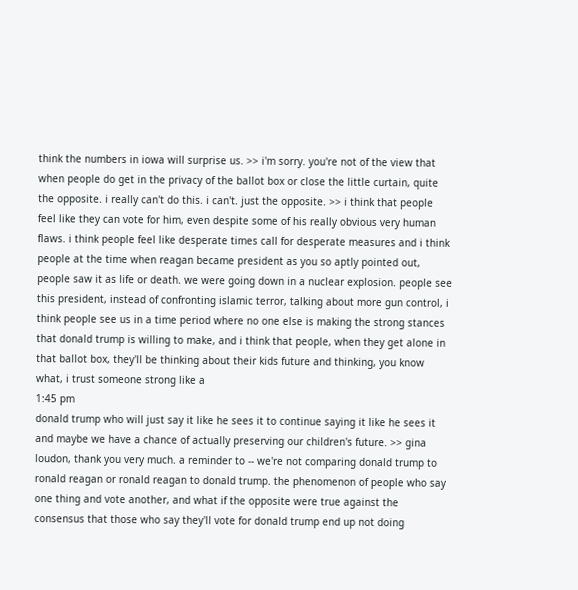think the numbers in iowa will surprise us. >> i'm sorry. you're not of the view that when people do get in the privacy of the ballot box or close the little curtain, quite the opposite. i really can't do this. i can't. just the opposite. >> i think that people feel like they can vote for him, even despite some of his really obvious very human flaws. i think people feel like desperate times call for desperate measures and i think people at the time when reagan became president as you so aptly pointed out, people saw it as life or death. we were going down in a nuclear explosion. people see this president, instead of confronting islamic terror, talking about more gun control, i think people see us in a time period where no one else is making the strong stances that donald trump is willing to make, and i think that people, when they get alone in that ballot box, they'll be thinking about their kids future and thinking, you know what, i trust someone strong like a
1:45 pm
donald trump who will just say it like he sees it to continue saying it like he sees it and maybe we have a chance of actually preserving our children's future. >> gina loudon, thank you very much. a reminder to -- we're not comparing donald trump to ronald reagan or ronald reagan to donald trump. the phenomenon of people who say one thing and vote another, and what if the opposite were true against the consensus that those who say they'll vote for donald trump end up not doing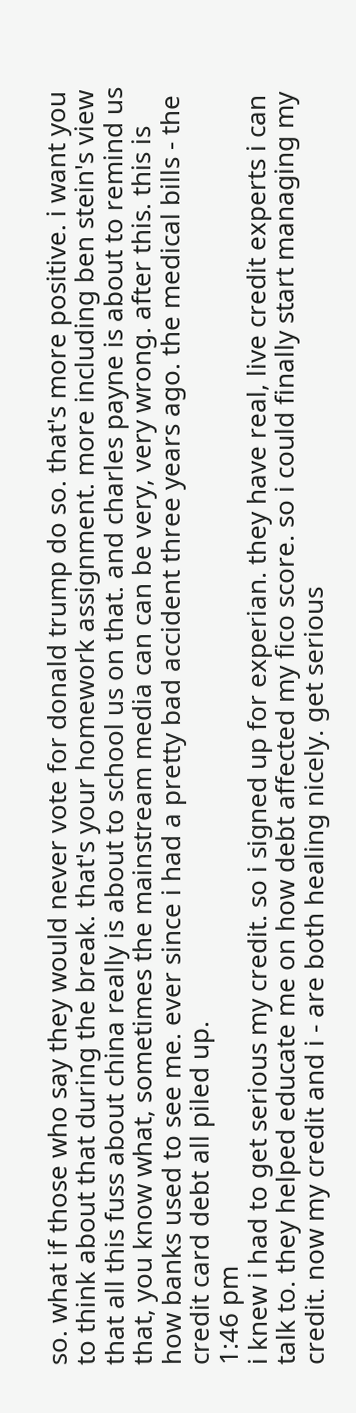so. what if those who say they would never vote for donald trump do so. that's more positive. i want you to think about that during the break. that's your homework assignment. more including ben stein's view that all this fuss about china really is about to school us on that. and charles payne is about to remind us that, you know what, sometimes the mainstream media can can be very, very wrong. after this. this is how banks used to see me. ever since i had a pretty bad accident three years ago. the medical bills - the credit card debt all piled up.
1:46 pm
i knew i had to get serious my credit. so i signed up for experian. they have real, live credit experts i can talk to. they helped educate me on how debt affected my fico score. so i could finally start managing my credit. now my credit and i - are both healing nicely. get serious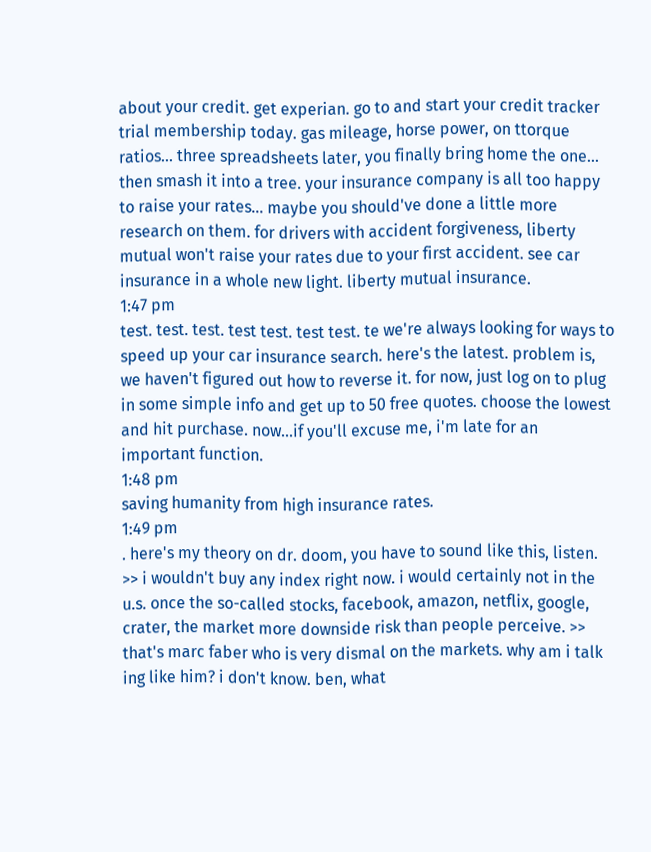about your credit. get experian. go to and start your credit tracker trial membership today. gas mileage, horse power, on ttorque ratios... three spreadsheets later, you finally bring home the one... then smash it into a tree. your insurance company is all too happy to raise your rates... maybe you should've done a little more research on them. for drivers with accident forgiveness, liberty mutual won't raise your rates due to your first accident. see car insurance in a whole new light. liberty mutual insurance.
1:47 pm
test. test. test. test test. test test. te we're always looking for ways to speed up your car insurance search. here's the latest. problem is, we haven't figured out how to reverse it. for now, just log on to plug in some simple info and get up to 50 free quotes. choose the lowest and hit purchase. now...if you'll excuse me, i'm late for an important function.
1:48 pm
saving humanity from high insurance rates.
1:49 pm
. here's my theory on dr. doom, you have to sound like this, listen. >> i wouldn't buy any index right now. i would certainly not in the u.s. once the so-called stocks, facebook, amazon, netflix, google, crater, the market more downside risk than people perceive. >> that's marc faber who is very dismal on the markets. why am i talk ing like him? i don't know. ben, what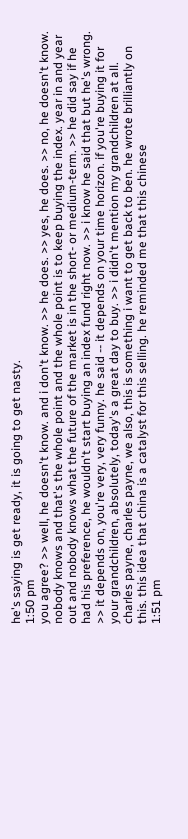he's saying is get ready, it is going to get nasty.
1:50 pm
you agree? >> well, he doesn't know. and i don't know. >> he does. >> yes, he does. >> no, he doesn't know. nobody knows and that's the whole point and the whole point is to keep buying the index. year in and year out and nobody knows what the future of the market is in the short- or medium-term. >> he did say if he had his preference, he wouldn't start buying an index fund right now. >> i know he said that but he's wrong. >> it depends on, you're very, very funny. he said -- it depends on your time horizon. if you're buying it for your grandchildren, absolutely, today's a great day to buy. >> i didn't mention my grandchildren at all. charles payne, charles payne, we also, this is something i want to get back to ben. he wrote brilliantly on this. this idea that china is a catalyst for this selling. he reminded me that this chinese
1:51 pm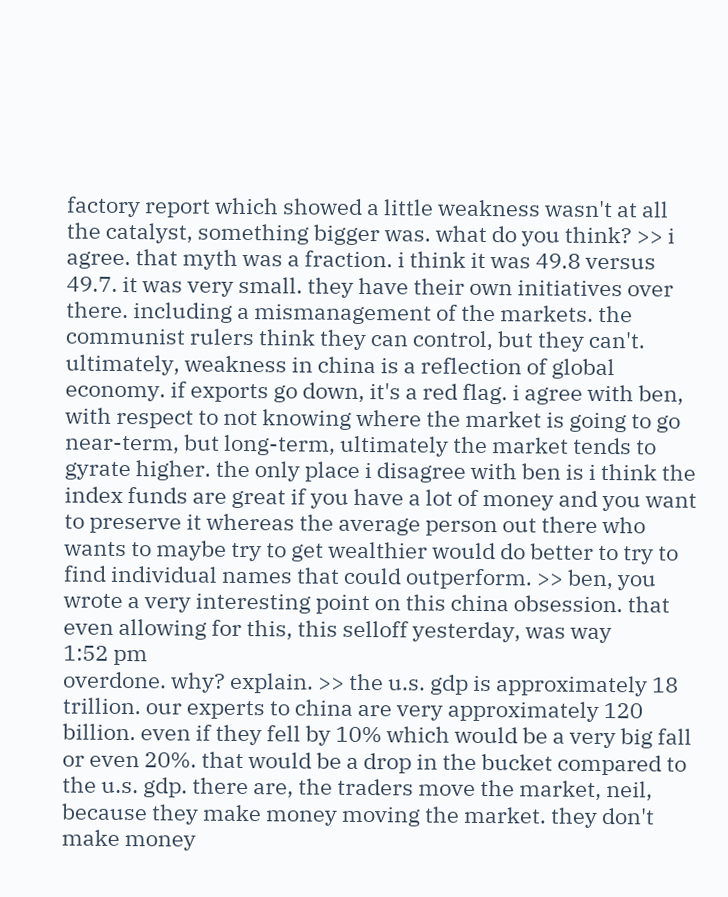factory report which showed a little weakness wasn't at all the catalyst, something bigger was. what do you think? >> i agree. that myth was a fraction. i think it was 49.8 versus 49.7. it was very small. they have their own initiatives over there. including a mismanagement of the markets. the communist rulers think they can control, but they can't. ultimately, weakness in china is a reflection of global economy. if exports go down, it's a red flag. i agree with ben, with respect to not knowing where the market is going to go near-term, but long-term, ultimately the market tends to gyrate higher. the only place i disagree with ben is i think the index funds are great if you have a lot of money and you want to preserve it whereas the average person out there who wants to maybe try to get wealthier would do better to try to find individual names that could outperform. >> ben, you wrote a very interesting point on this china obsession. that even allowing for this, this selloff yesterday, was way
1:52 pm
overdone. why? explain. >> the u.s. gdp is approximately 18 trillion. our experts to china are very approximately 120 billion. even if they fell by 10% which would be a very big fall or even 20%. that would be a drop in the bucket compared to the u.s. gdp. there are, the traders move the market, neil, because they make money moving the market. they don't make money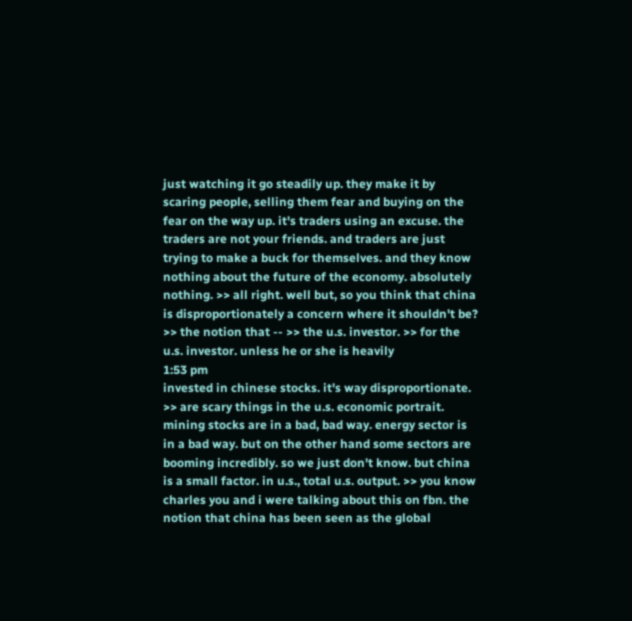just watching it go steadily up. they make it by scaring people, selling them fear and buying on the fear on the way up. it's traders using an excuse. the traders are not your friends. and traders are just trying to make a buck for themselves. and they know nothing about the future of the economy. absolutely nothing. >> all right. well but, so you think that china is disproportionately a concern where it shouldn't be? >> the notion that -- >> the u.s. investor. >> for the u.s. investor. unless he or she is heavily
1:53 pm
invested in chinese stocks. it's way disproportionate. >> are scary things in the u.s. economic portrait. mining stocks are in a bad, bad way. energy sector is in a bad way. but on the other hand some sectors are booming incredibly. so we just don't know. but china is a small factor. in u.s., total u.s. output. >> you know charles you and i were talking about this on fbn. the notion that china has been seen as the global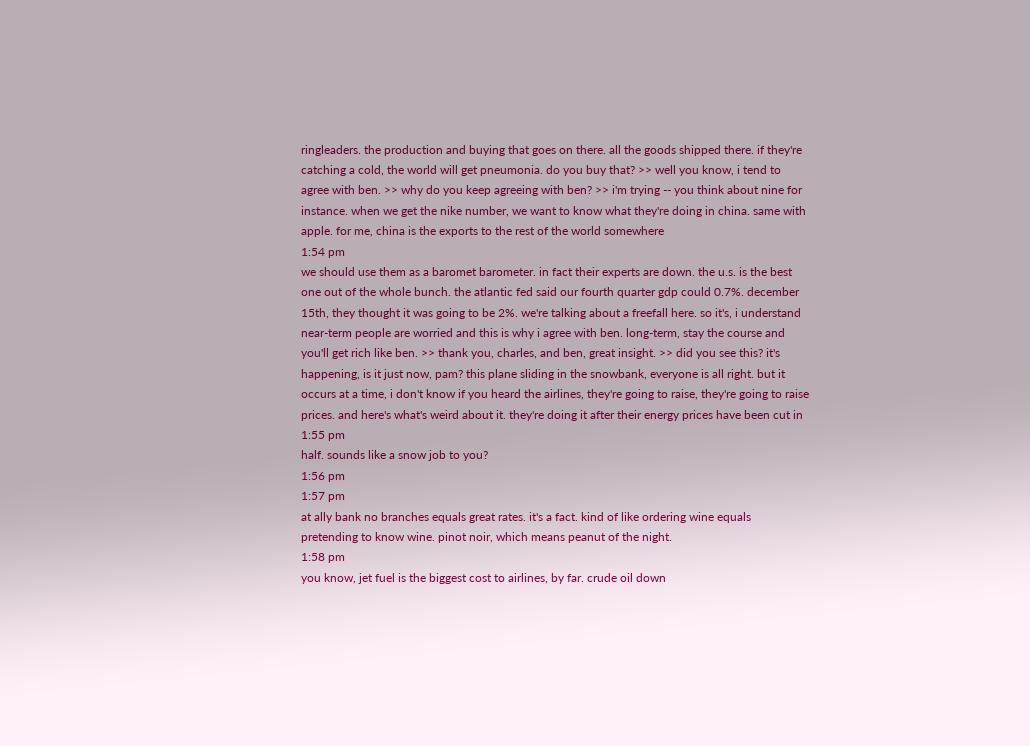ringleaders. the production and buying that goes on there. all the goods shipped there. if they're catching a cold, the world will get pneumonia. do you buy that? >> well you know, i tend to agree with ben. >> why do you keep agreeing with ben? >> i'm trying -- you think about nine for instance. when we get the nike number, we want to know what they're doing in china. same with apple. for me, china is the exports to the rest of the world somewhere
1:54 pm
we should use them as a baromet barometer. in fact their experts are down. the u.s. is the best one out of the whole bunch. the atlantic fed said our fourth quarter gdp could 0.7%. december 15th, they thought it was going to be 2%. we're talking about a freefall here. so it's, i understand near-term people are worried and this is why i agree with ben. long-term, stay the course and you'll get rich like ben. >> thank you, charles, and ben, great insight. >> did you see this? it's happening, is it just now, pam? this plane sliding in the snowbank, everyone is all right. but it occurs at a time, i don't know if you heard the airlines, they're going to raise, they're going to raise prices. and here's what's weird about it. they're doing it after their energy prices have been cut in
1:55 pm
half. sounds like a snow job to you?
1:56 pm
1:57 pm
at ally bank no branches equals great rates. it's a fact. kind of like ordering wine equals pretending to know wine. pinot noir, which means peanut of the night.
1:58 pm
you know, jet fuel is the biggest cost to airlines, by far. crude oil down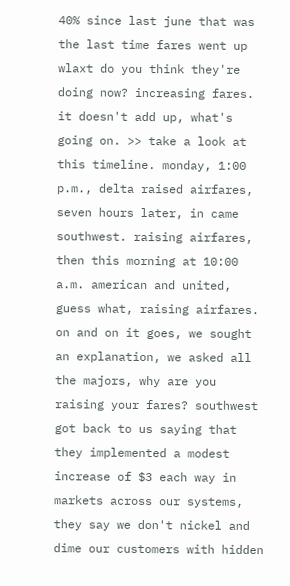40% since last june that was the last time fares went up wlaxt do you think they're doing now? increasing fares. it doesn't add up, what's going on. >> take a look at this timeline. monday, 1:00 p.m., delta raised airfares, seven hours later, in came southwest. raising airfares, then this morning at 10:00 a.m. american and united, guess what, raising airfares. on and on it goes, we sought an explanation, we asked all the majors, why are you raising your fares? southwest got back to us saying that they implemented a modest increase of $3 each way in markets across our systems, they say we don't nickel and dime our customers with hidden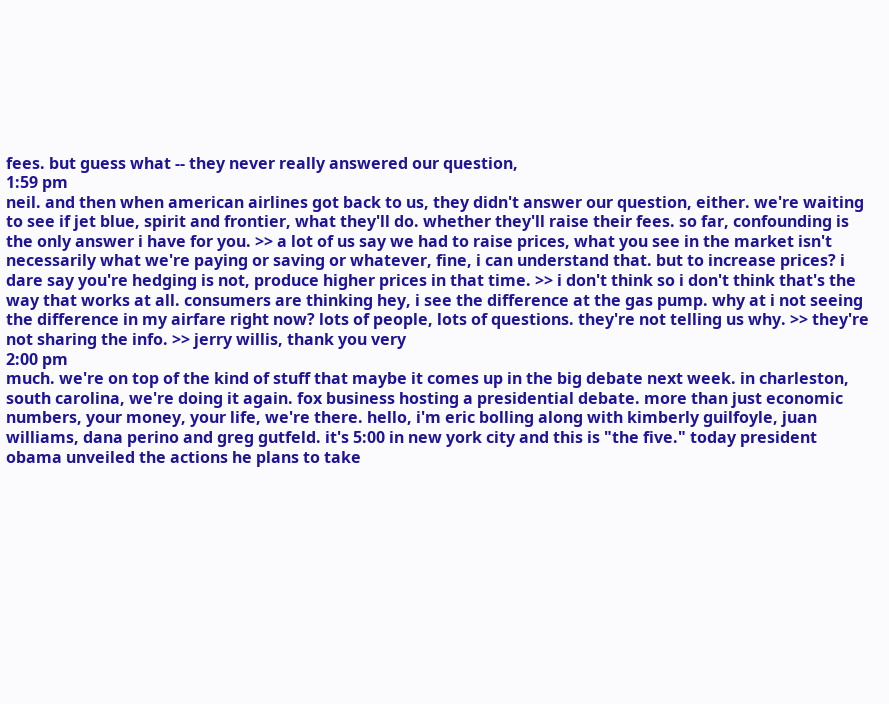fees. but guess what -- they never really answered our question,
1:59 pm
neil. and then when american airlines got back to us, they didn't answer our question, either. we're waiting to see if jet blue, spirit and frontier, what they'll do. whether they'll raise their fees. so far, confounding is the only answer i have for you. >> a lot of us say we had to raise prices, what you see in the market isn't necessarily what we're paying or saving or whatever, fine, i can understand that. but to increase prices? i dare say you're hedging is not, produce higher prices in that time. >> i don't think so i don't think that's the way that works at all. consumers are thinking hey, i see the difference at the gas pump. why at i not seeing the difference in my airfare right now? lots of people, lots of questions. they're not telling us why. >> they're not sharing the info. >> jerry willis, thank you very
2:00 pm
much. we're on top of the kind of stuff that maybe it comes up in the big debate next week. in charleston, south carolina, we're doing it again. fox business hosting a presidential debate. more than just economic numbers, your money, your life, we're there. hello, i'm eric bolling along with kimberly guilfoyle, juan williams, dana perino and greg gutfeld. it's 5:00 in new york city and this is "the five." today president obama unveiled the actions he plans to take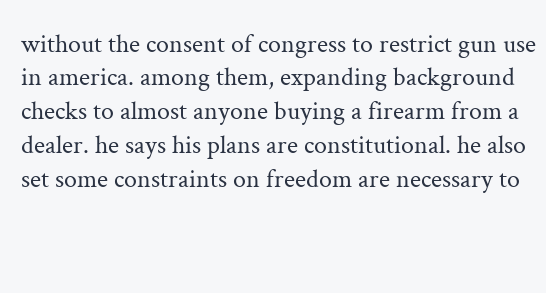without the consent of congress to restrict gun use in america. among them, expanding background checks to almost anyone buying a firearm from a dealer. he says his plans are constitutional. he also set some constraints on freedom are necessary to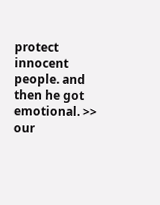protect innocent people. and then he got emotional. >> our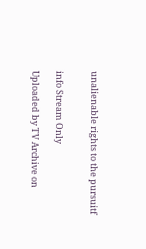unalienable rights to the pursuitf


info Stream Only

Uploaded by TV Archive on